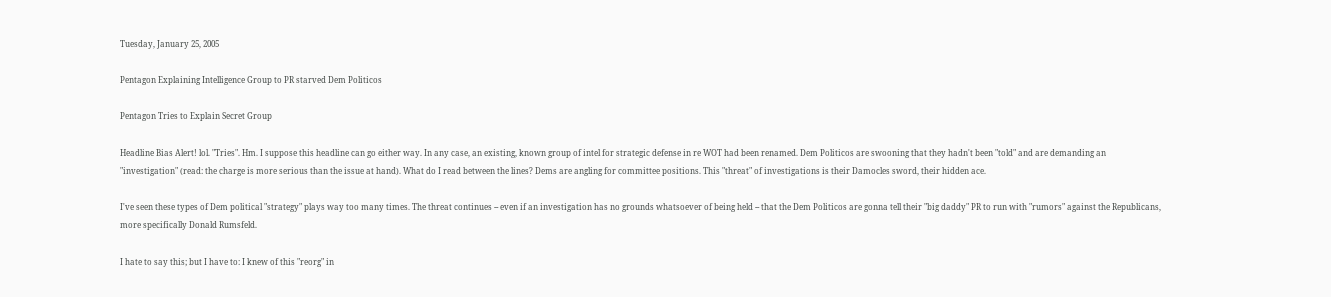Tuesday, January 25, 2005

Pentagon Explaining Intelligence Group to PR starved Dem Politicos

Pentagon Tries to Explain Secret Group

Headline Bias Alert! lol. "Tries". Hm. I suppose this headline can go either way. In any case, an existing, known group of intel for strategic defense in re WOT had been renamed. Dem Politicos are swooning that they hadn't been "told" and are demanding an "investigation" (read: the charge is more serious than the issue at hand). What do I read between the lines? Dems are angling for committee positions. This "threat" of investigations is their Damocles sword, their hidden ace.

I've seen these types of Dem political "strategy" plays way too many times. The threat continues -- even if an investigation has no grounds whatsoever of being held -- that the Dem Politicos are gonna tell their "big daddy" PR to run with "rumors" against the Republicans, more specifically Donald Rumsfeld.

I hate to say this; but I have to: I knew of this "reorg" in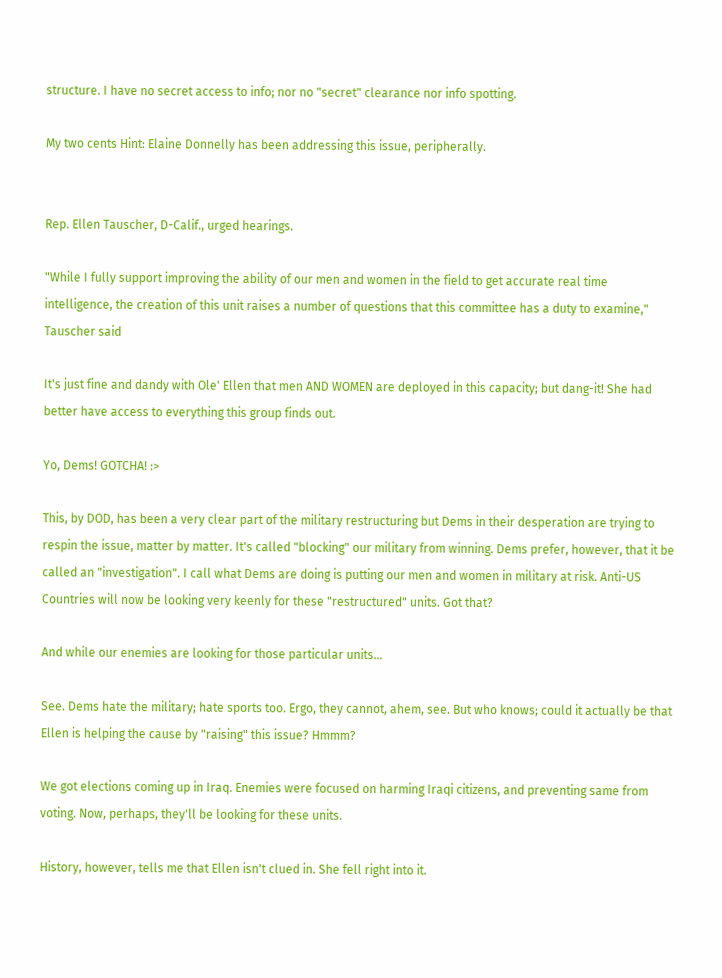structure. I have no secret access to info; nor no "secret" clearance nor info spotting.

My two cents Hint: Elaine Donnelly has been addressing this issue, peripherally.


Rep. Ellen Tauscher, D-Calif., urged hearings.

"While I fully support improving the ability of our men and women in the field to get accurate real time intelligence, the creation of this unit raises a number of questions that this committee has a duty to examine," Tauscher said

It's just fine and dandy with Ole' Ellen that men AND WOMEN are deployed in this capacity; but dang-it! She had better have access to everything this group finds out.

Yo, Dems! GOTCHA! :>

This, by DOD, has been a very clear part of the military restructuring but Dems in their desperation are trying to respin the issue, matter by matter. It's called "blocking" our military from winning. Dems prefer, however, that it be called an "investigation". I call what Dems are doing is putting our men and women in military at risk. Anti-US Countries will now be looking very keenly for these "restructured" units. Got that?

And while our enemies are looking for those particular units...

See. Dems hate the military; hate sports too. Ergo, they cannot, ahem, see. But who knows; could it actually be that Ellen is helping the cause by "raising" this issue? Hmmm?

We got elections coming up in Iraq. Enemies were focused on harming Iraqi citizens, and preventing same from voting. Now, perhaps, they'll be looking for these units.

History, however, tells me that Ellen isn't clued in. She fell right into it.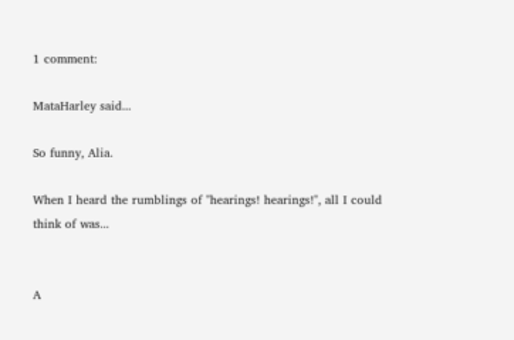1 comment:

MataHarley said...

So funny, Alia.

When I heard the rumblings of "hearings! hearings!", all I could think of was...


A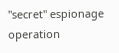"secret" espionage operation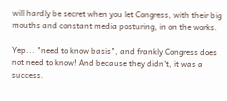will hardly be secret when you let Congress, with their big mouths and constant media posturing, in on the works.

Yep... "need to know basis", and frankly Congress does not need to know! And because they didn't, it was a success.